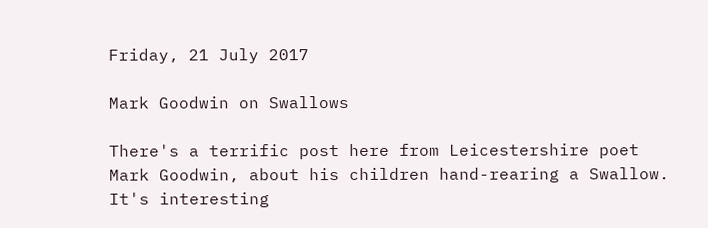Friday, 21 July 2017

Mark Goodwin on Swallows

There's a terrific post here from Leicestershire poet Mark Goodwin, about his children hand-rearing a Swallow. It's interesting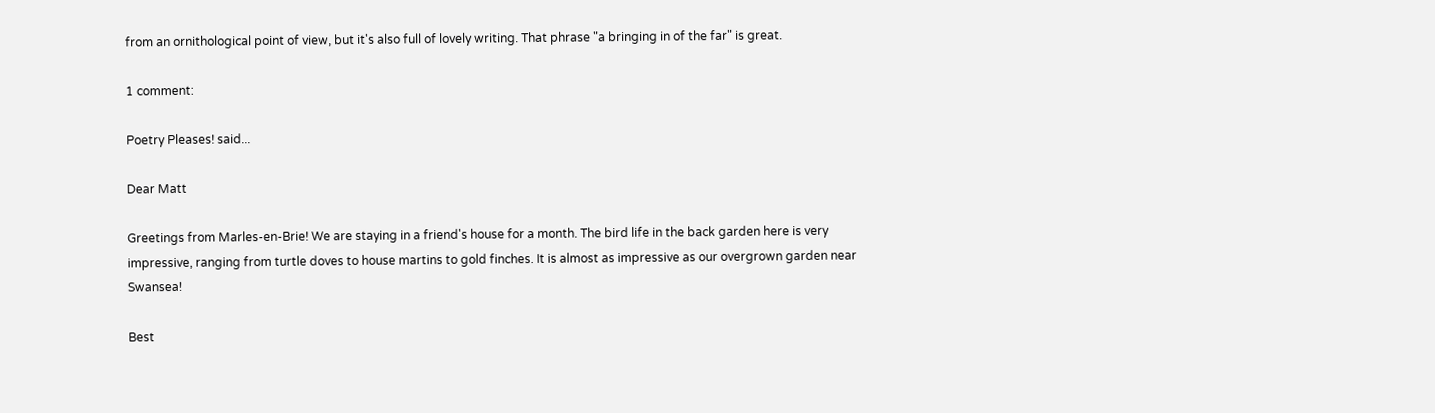from an ornithological point of view, but it's also full of lovely writing. That phrase "a bringing in of the far" is great.

1 comment:

Poetry Pleases! said...

Dear Matt

Greetings from Marles-en-Brie! We are staying in a friend's house for a month. The bird life in the back garden here is very impressive, ranging from turtle doves to house martins to gold finches. It is almost as impressive as our overgrown garden near Swansea!

Best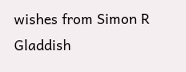wishes from Simon R Gladdish